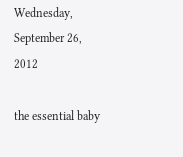Wednesday, September 26, 2012

the essential baby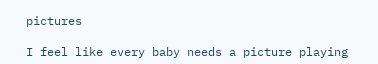pictures

I feel like every baby needs a picture playing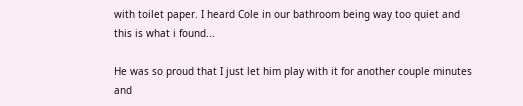with toilet paper. I heard Cole in our bathroom being way too quiet and this is what i found...

He was so proud that I just let him play with it for another couple minutes and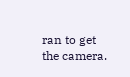ran to get the camera.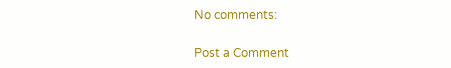No comments:

Post a Comment